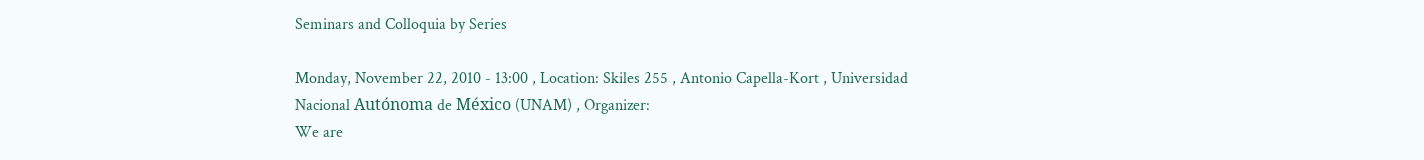Seminars and Colloquia by Series

Monday, November 22, 2010 - 13:00 , Location: Skiles 255 , Antonio Capella-Kort , Universidad Nacional Autónoma de México (UNAM) , Organizer:
We are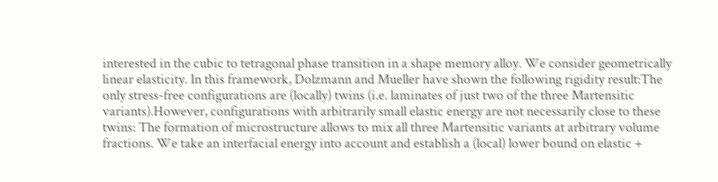interested in the cubic to tetragonal phase transition in a shape memory alloy. We consider geometrically linear elasticity. In this framework, Dolzmann and Mueller have shown the following rigidity result:The only stress-free configurations are (locally) twins (i.e. laminates of just two of the three Martensitic variants).However, configurations with arbitrarily small elastic energy are not necessarily close to these twins: The formation of microstructure allows to mix all three Martensitic variants at arbitrary volume fractions. We take an interfacial energy into account and establish a (local) lower bound on elastic +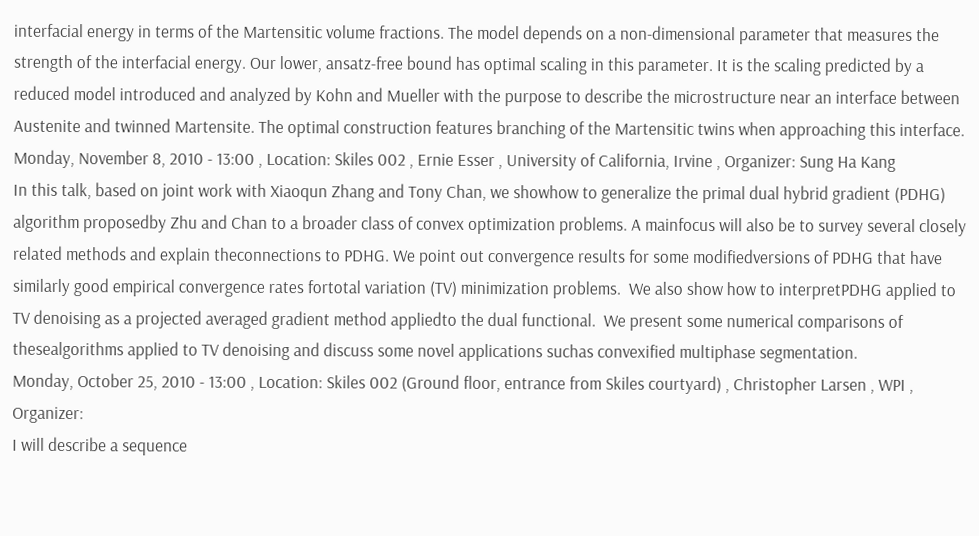interfacial energy in terms of the Martensitic volume fractions. The model depends on a non-dimensional parameter that measures the strength of the interfacial energy. Our lower, ansatz-free bound has optimal scaling in this parameter. It is the scaling predicted by a reduced model introduced and analyzed by Kohn and Mueller with the purpose to describe the microstructure near an interface between Austenite and twinned Martensite. The optimal construction features branching of the Martensitic twins when approaching this interface.
Monday, November 8, 2010 - 13:00 , Location: Skiles 002 , Ernie Esser , University of California, Irvine , Organizer: Sung Ha Kang
In this talk, based on joint work with Xiaoqun Zhang and Tony Chan, we showhow to generalize the primal dual hybrid gradient (PDHG) algorithm proposedby Zhu and Chan to a broader class of convex optimization problems. A mainfocus will also be to survey several closely related methods and explain theconnections to PDHG. We point out convergence results for some modifiedversions of PDHG that have similarly good empirical convergence rates fortotal variation (TV) minimization problems.  We also show how to interpretPDHG applied to TV denoising as a projected averaged gradient method appliedto the dual functional.  We present some numerical comparisons of thesealgorithms applied to TV denoising and discuss some novel applications suchas convexified multiphase segmentation.
Monday, October 25, 2010 - 13:00 , Location: Skiles 002 (Ground floor, entrance from Skiles courtyard) , Christopher Larsen , WPI , Organizer:
I will describe a sequence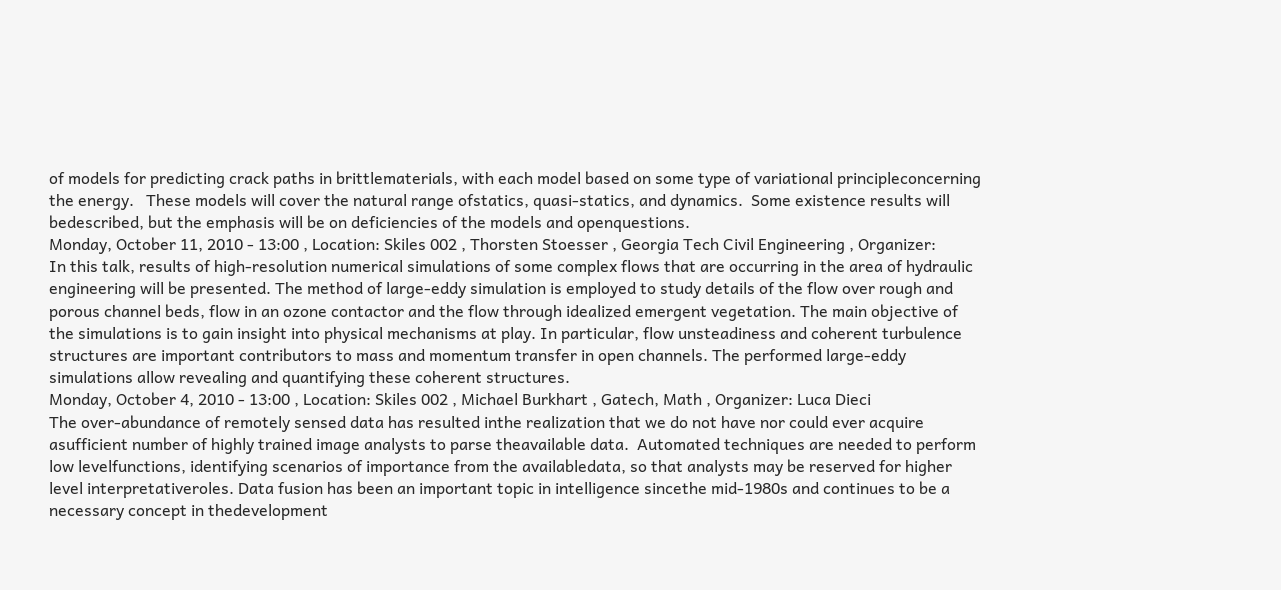of models for predicting crack paths in brittlematerials, with each model based on some type of variational principleconcerning the energy.   These models will cover the natural range ofstatics, quasi-statics, and dynamics.  Some existence results will bedescribed, but the emphasis will be on deficiencies of the models and openquestions.
Monday, October 11, 2010 - 13:00 , Location: Skiles 002 , Thorsten Stoesser , Georgia Tech Civil Engineering , Organizer:
In this talk, results of high-resolution numerical simulations of some complex flows that are occurring in the area of hydraulic engineering will be presented. The method of large-eddy simulation is employed to study details of the flow over rough and porous channel beds, flow in an ozone contactor and the flow through idealized emergent vegetation. The main objective of the simulations is to gain insight into physical mechanisms at play. In particular, flow unsteadiness and coherent turbulence structures are important contributors to mass and momentum transfer in open channels. The performed large-eddy simulations allow revealing and quantifying these coherent structures.
Monday, October 4, 2010 - 13:00 , Location: Skiles 002 , Michael Burkhart , Gatech, Math , Organizer: Luca Dieci
The over-abundance of remotely sensed data has resulted inthe realization that we do not have nor could ever acquire asufficient number of highly trained image analysts to parse theavailable data.  Automated techniques are needed to perform low levelfunctions, identifying scenarios of importance from the availabledata, so that analysts may be reserved for higher level interpretativeroles. Data fusion has been an important topic in intelligence sincethe mid-1980s and continues to be a necessary concept in thedevelopment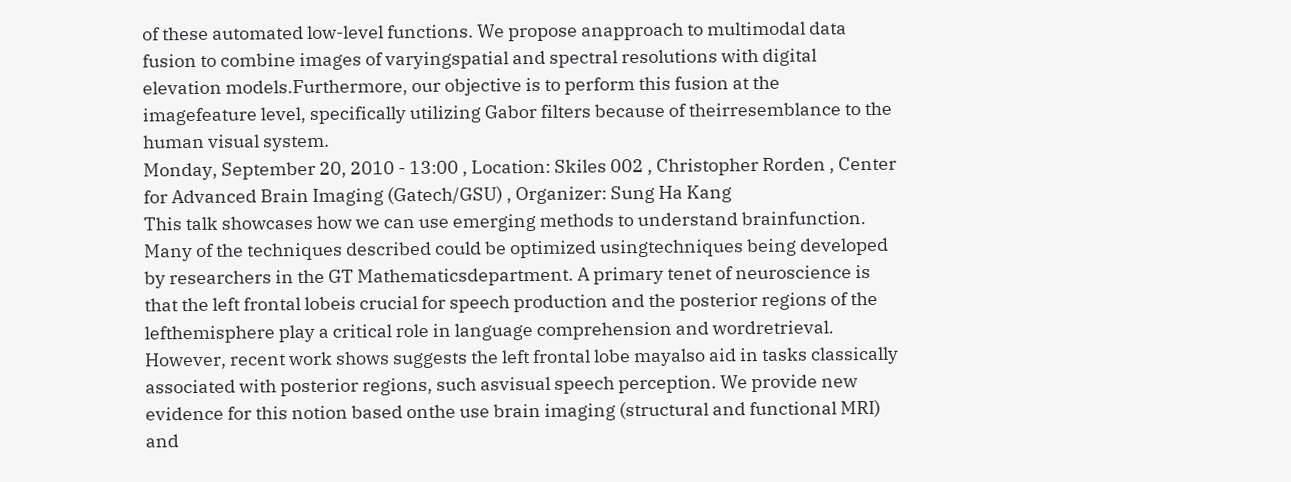of these automated low-level functions. We propose anapproach to multimodal data fusion to combine images of varyingspatial and spectral resolutions with digital elevation models.Furthermore, our objective is to perform this fusion at the imagefeature level, specifically utilizing Gabor filters because of theirresemblance to the human visual system.
Monday, September 20, 2010 - 13:00 , Location: Skiles 002 , Christopher Rorden , Center for Advanced Brain Imaging (Gatech/GSU) , Organizer: Sung Ha Kang
This talk showcases how we can use emerging methods to understand brainfunction. Many of the techniques described could be optimized usingtechniques being developed by researchers in the GT Mathematicsdepartment. A primary tenet of neuroscience is that the left frontal lobeis crucial for speech production and the posterior regions of the lefthemisphere play a critical role in language comprehension and wordretrieval. However, recent work shows suggests the left frontal lobe mayalso aid in tasks classically associated with posterior regions, such asvisual speech perception. We provide new evidence for this notion based onthe use brain imaging (structural and functional MRI) and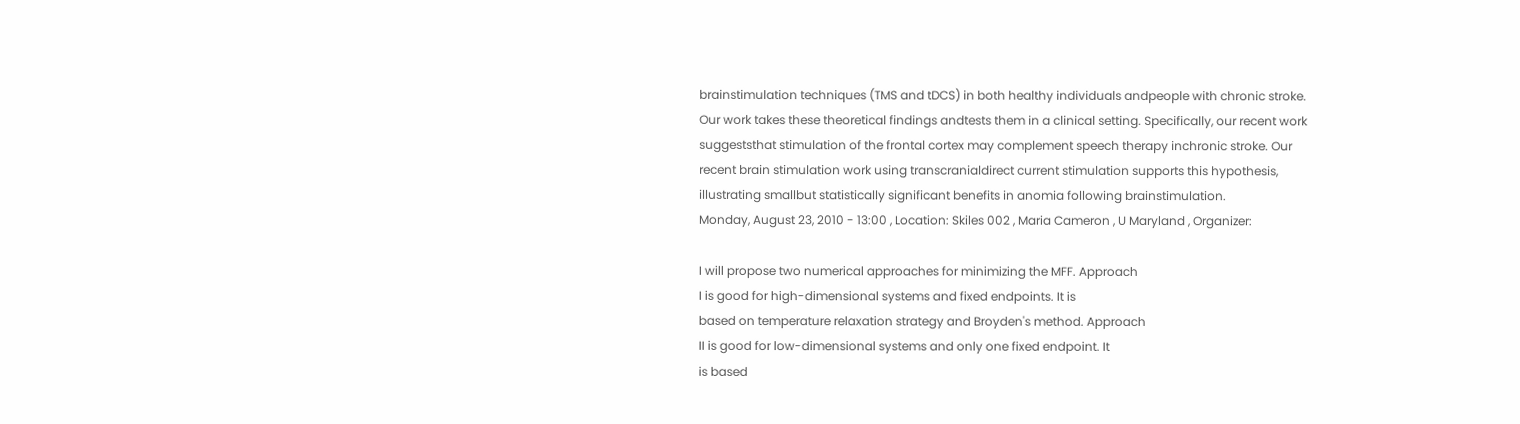brainstimulation techniques (TMS and tDCS) in both healthy individuals andpeople with chronic stroke. Our work takes these theoretical findings andtests them in a clinical setting. Specifically, our recent work suggeststhat stimulation of the frontal cortex may complement speech therapy inchronic stroke. Our recent brain stimulation work using transcranialdirect current stimulation supports this hypothesis, illustrating smallbut statistically significant benefits in anomia following brainstimulation.
Monday, August 23, 2010 - 13:00 , Location: Skiles 002 , Maria Cameron , U Maryland , Organizer:

I will propose two numerical approaches for minimizing the MFF. Approach
I is good for high-dimensional systems and fixed endpoints. It is
based on temperature relaxation strategy and Broyden's method. Approach
II is good for low-dimensional systems and only one fixed endpoint. It
is based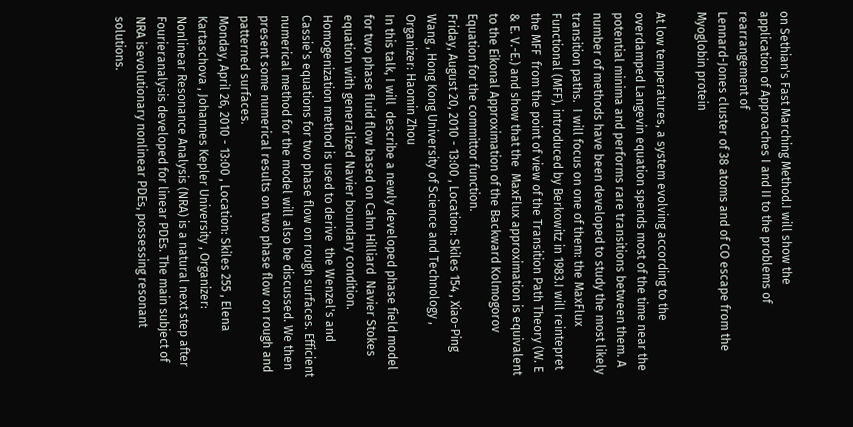on Sethian's Fast Marching Method.I will show the
application of Approaches I and II to the problems of rearrangement of
Lennard-Jones cluster of 38 atoms and of CO escape from the Myoglobin protein

At low temperatures, a system evolving according to the overdamped Langevin equation spends most of the time near the potential minima and performs rare transitions between them. A number of methods have been developed to study the most likely transition paths.  I will focus on one of them: the MaxFlux Functional (MFF), introduced by Berkowitz in 1983.I will reintepret the MFF  from the point of view of the Transition Path Theory (W. E & E. V.-E.) and show that the  MaxFlux approximation is equivalent to the Eikonal Approximation of the Backward Kolmogorov Equation for the committor function.
Friday, August 20, 2010 - 13:00 , Location: Skiles 154 , Xiao-Ping Wang , Hong Kong University of Science and Technology , Organizer: Haomin Zhou
In this talk, I will  describe a newly developed phase field model for two phase fluid flow based on Cahn Hilliard  Navier Stokes equation with generalized Navier boundary condition.  Homogenization method is used to derive  the Wenzel's and Cassie's equations for two phase flow on rough surfaces. Efficient numerical method for the model will also be discussed. We then present some numerical results on two phase flow on rough and patterned surfaces.
Monday, April 26, 2010 - 13:00 , Location: Skiles 255 , Elena Kartaschova , Johannes Kepler University , Organizer:
Nonlinear Resonance Analysis (NRA) is a natural next step after Fourieranalysis developed for linear PDEs. The main subject of NRA isevolutionary nonlinear PDEs, possessing resonant solutions.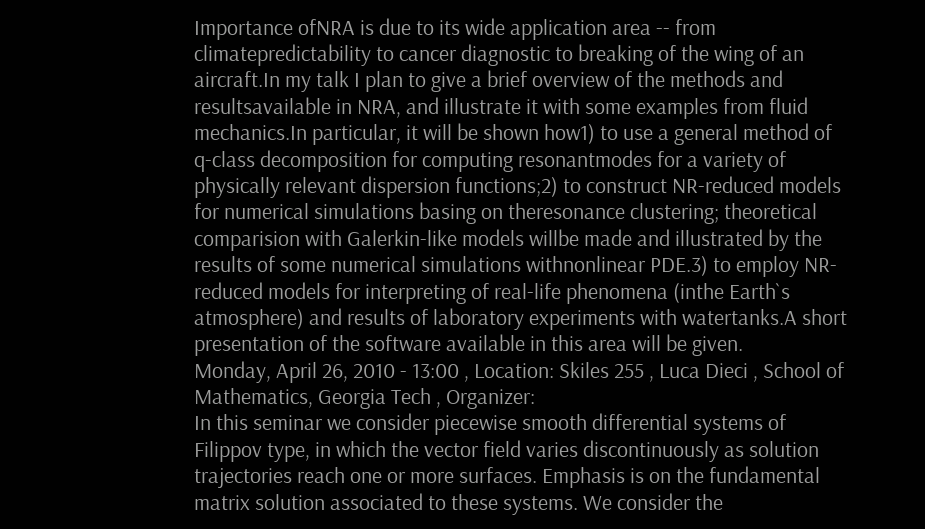Importance ofNRA is due to its wide application area -- from climatepredictability to cancer diagnostic to breaking of the wing of an aircraft.In my talk I plan to give a brief overview of the methods and resultsavailable in NRA, and illustrate it with some examples from fluid mechanics.In particular, it will be shown how1) to use a general method of q-class decomposition for computing resonantmodes for a variety of physically relevant dispersion functions;2) to construct NR-reduced models for numerical simulations basing on theresonance clustering; theoretical comparision with Galerkin-like models willbe made and illustrated by the results of some numerical simulations withnonlinear PDE.3) to employ NR-reduced models for interpreting of real-life phenomena (inthe Earth`s atmosphere) and results of laboratory experiments with watertanks.A short presentation of the software available in this area will be given.
Monday, April 26, 2010 - 13:00 , Location: Skiles 255 , Luca Dieci , School of Mathematics, Georgia Tech , Organizer:
In this seminar we consider piecewise smooth differential systems of Filippov type, in which the vector field varies discontinuously as solution trajectories reach one or more surfaces. Emphasis is on the fundamental matrix solution associated to these systems. We consider the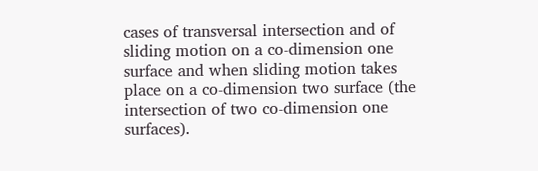cases of transversal intersection and of sliding motion on a co-dimension one surface and when sliding motion takes place on a co-dimension two surface (the intersection of two co-dimension one surfaces).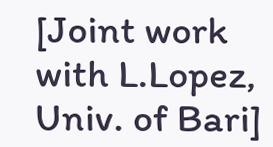[Joint work with L.Lopez, Univ. of Bari]